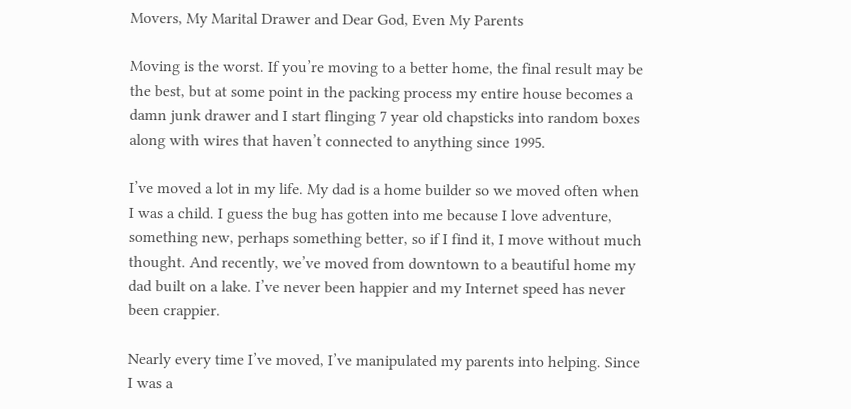Movers, My Marital Drawer and Dear God, Even My Parents

Moving is the worst. If you’re moving to a better home, the final result may be the best, but at some point in the packing process my entire house becomes a damn junk drawer and I start flinging 7 year old chapsticks into random boxes along with wires that haven’t connected to anything since 1995.

I’ve moved a lot in my life. My dad is a home builder so we moved often when I was a child. I guess the bug has gotten into me because I love adventure, something new, perhaps something better, so if I find it, I move without much thought. And recently, we’ve moved from downtown to a beautiful home my dad built on a lake. I’ve never been happier and my Internet speed has never been crappier.

Nearly every time I’ve moved, I’ve manipulated my parents into helping. Since I was a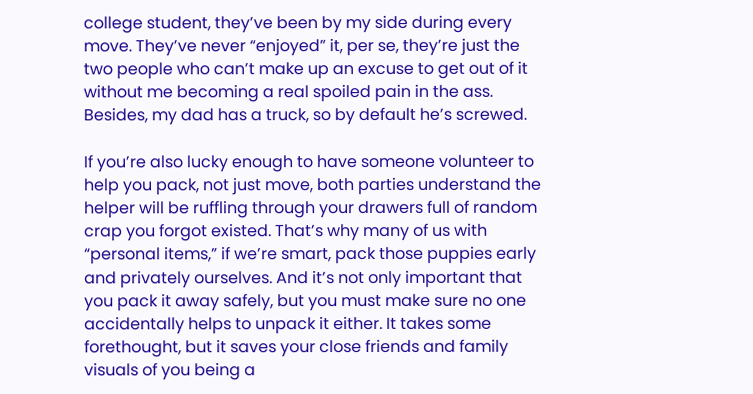college student, they’ve been by my side during every move. They’ve never “enjoyed” it, per se, they’re just the two people who can’t make up an excuse to get out of it without me becoming a real spoiled pain in the ass. Besides, my dad has a truck, so by default he’s screwed.

If you’re also lucky enough to have someone volunteer to help you pack, not just move, both parties understand the helper will be ruffling through your drawers full of random crap you forgot existed. That’s why many of us with “personal items,” if we’re smart, pack those puppies early and privately ourselves. And it’s not only important that you pack it away safely, but you must make sure no one accidentally helps to unpack it either. It takes some forethought, but it saves your close friends and family visuals of you being a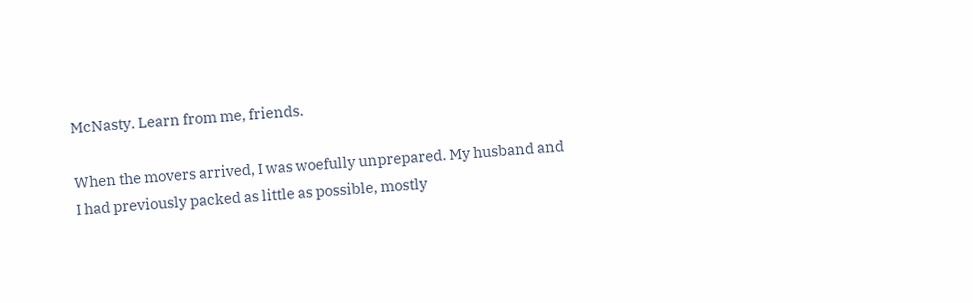McNasty. Learn from me, friends.

When the movers arrived, I was woefully unprepared. My husband and I had previously packed as little as possible, mostly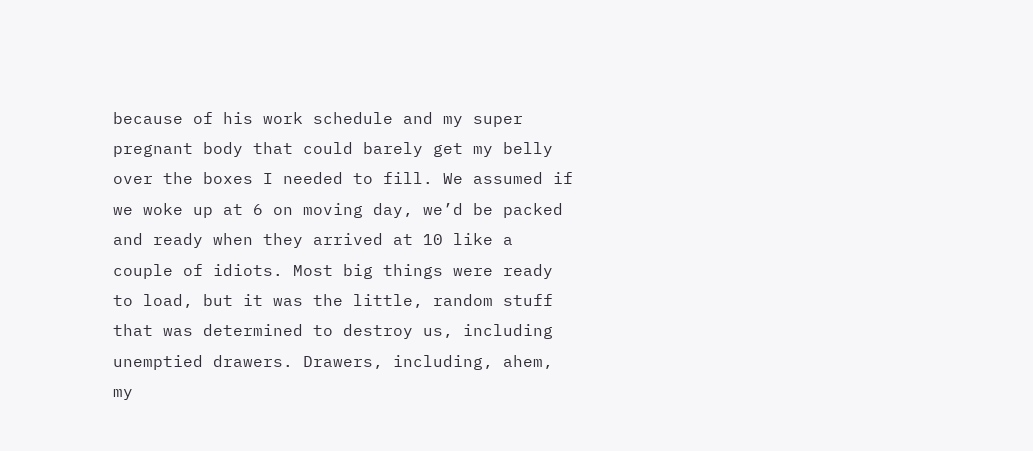because of his work schedule and my super pregnant body that could barely get my belly over the boxes I needed to fill. We assumed if we woke up at 6 on moving day, we’d be packed and ready when they arrived at 10 like a couple of idiots. Most big things were ready to load, but it was the little, random stuff that was determined to destroy us, including unemptied drawers. Drawers, including, ahem, my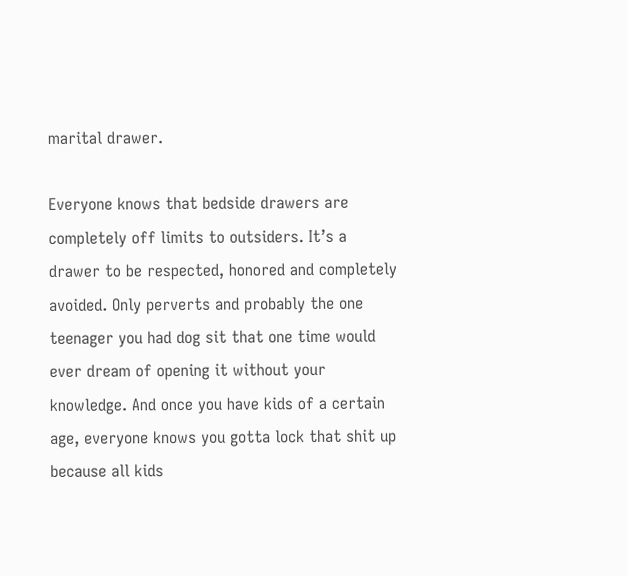marital drawer.

Everyone knows that bedside drawers are completely off limits to outsiders. It’s a drawer to be respected, honored and completely avoided. Only perverts and probably the one teenager you had dog sit that one time would ever dream of opening it without your knowledge. And once you have kids of a certain age, everyone knows you gotta lock that shit up because all kids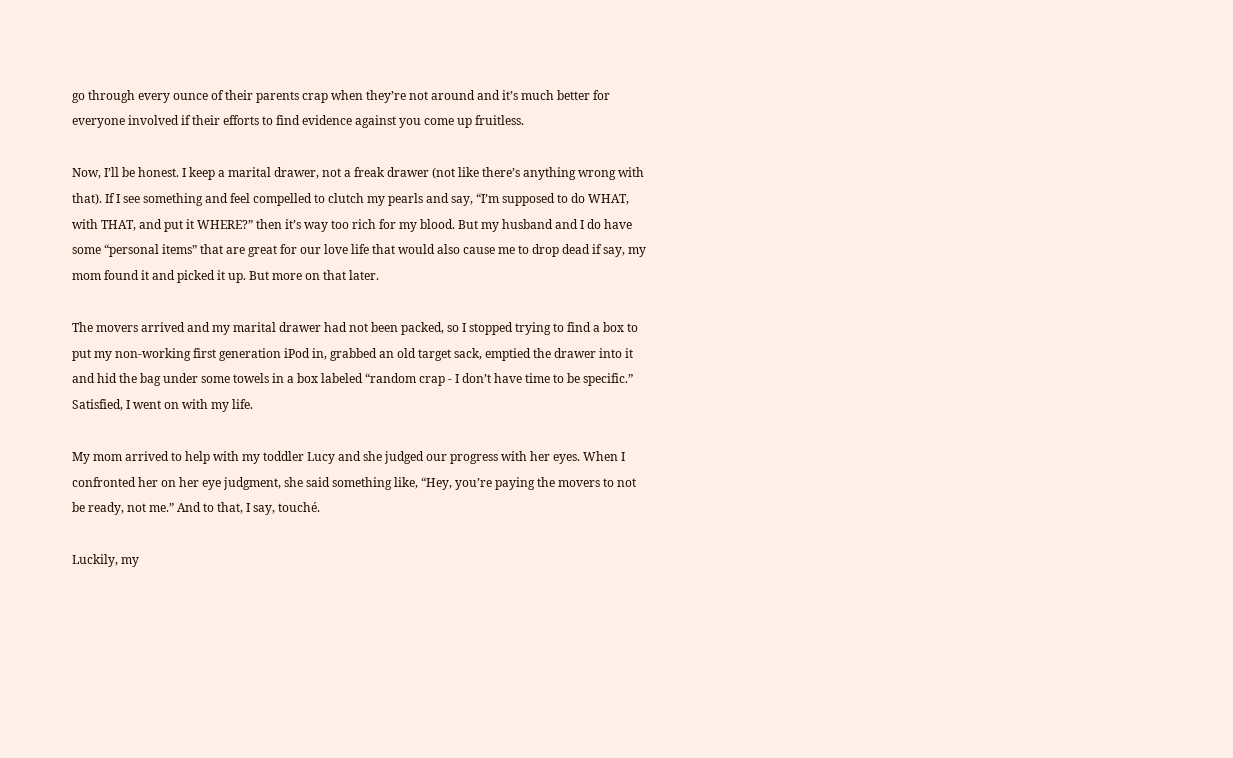go through every ounce of their parents crap when they’re not around and it’s much better for everyone involved if their efforts to find evidence against you come up fruitless.

Now, I’ll be honest. I keep a marital drawer, not a freak drawer (not like there’s anything wrong with that). If I see something and feel compelled to clutch my pearls and say, “I’m supposed to do WHAT, with THAT, and put it WHERE?” then it’s way too rich for my blood. But my husband and I do have some “personal items” that are great for our love life that would also cause me to drop dead if say, my mom found it and picked it up. But more on that later.

The movers arrived and my marital drawer had not been packed, so I stopped trying to find a box to put my non-working first generation iPod in, grabbed an old target sack, emptied the drawer into it and hid the bag under some towels in a box labeled “random crap - I don’t have time to be specific.” Satisfied, I went on with my life.

My mom arrived to help with my toddler Lucy and she judged our progress with her eyes. When I confronted her on her eye judgment, she said something like, “Hey, you’re paying the movers to not be ready, not me.” And to that, I say, touché.

Luckily, my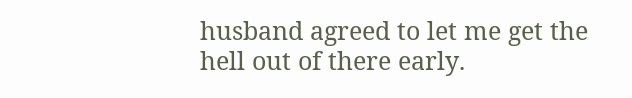husband agreed to let me get the hell out of there early.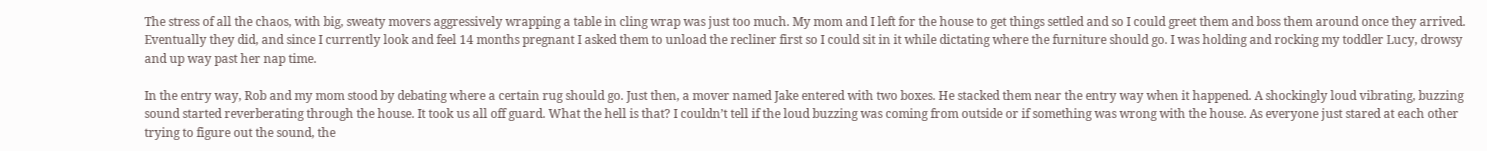The stress of all the chaos, with big, sweaty movers aggressively wrapping a table in cling wrap was just too much. My mom and I left for the house to get things settled and so I could greet them and boss them around once they arrived. Eventually they did, and since I currently look and feel 14 months pregnant I asked them to unload the recliner first so I could sit in it while dictating where the furniture should go. I was holding and rocking my toddler Lucy, drowsy and up way past her nap time.

In the entry way, Rob and my mom stood by debating where a certain rug should go. Just then, a mover named Jake entered with two boxes. He stacked them near the entry way when it happened. A shockingly loud vibrating, buzzing sound started reverberating through the house. It took us all off guard. What the hell is that? I couldn’t tell if the loud buzzing was coming from outside or if something was wrong with the house. As everyone just stared at each other trying to figure out the sound, the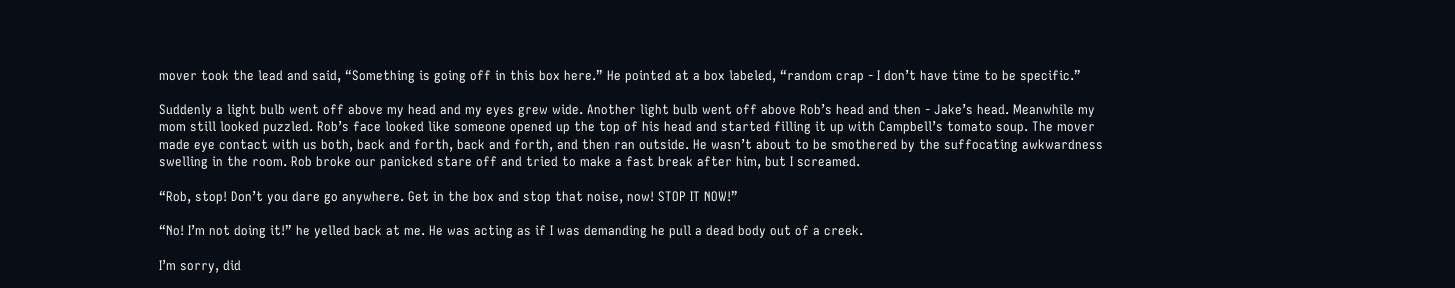mover took the lead and said, “Something is going off in this box here.” He pointed at a box labeled, “random crap - I don’t have time to be specific.”

Suddenly a light bulb went off above my head and my eyes grew wide. Another light bulb went off above Rob’s head and then - Jake’s head. Meanwhile my mom still looked puzzled. Rob’s face looked like someone opened up the top of his head and started filling it up with Campbell’s tomato soup. The mover made eye contact with us both, back and forth, back and forth, and then ran outside. He wasn’t about to be smothered by the suffocating awkwardness swelling in the room. Rob broke our panicked stare off and tried to make a fast break after him, but I screamed.

“Rob, stop! Don’t you dare go anywhere. Get in the box and stop that noise, now! STOP IT NOW!”

“No! I’m not doing it!” he yelled back at me. He was acting as if I was demanding he pull a dead body out of a creek.

I’m sorry, did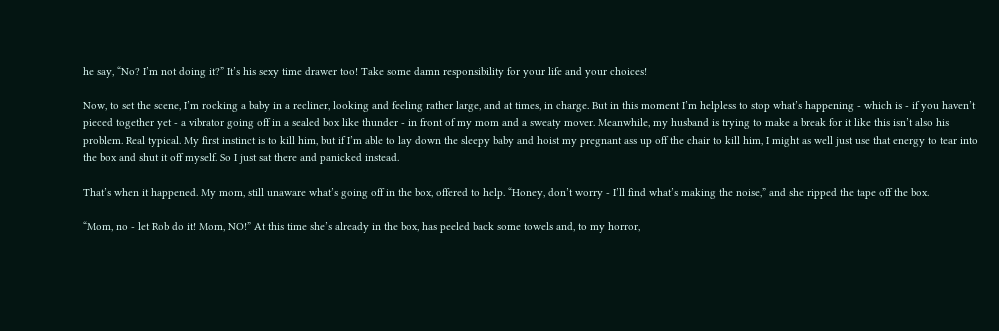he say, “No? I’m not doing it?” It’s his sexy time drawer too! Take some damn responsibility for your life and your choices!

Now, to set the scene, I’m rocking a baby in a recliner, looking and feeling rather large, and at times, in charge. But in this moment I’m helpless to stop what’s happening - which is - if you haven’t pieced together yet - a vibrator going off in a sealed box like thunder - in front of my mom and a sweaty mover. Meanwhile, my husband is trying to make a break for it like this isn’t also his problem. Real typical. My first instinct is to kill him, but if I’m able to lay down the sleepy baby and hoist my pregnant ass up off the chair to kill him, I might as well just use that energy to tear into the box and shut it off myself. So I just sat there and panicked instead.

That’s when it happened. My mom, still unaware what’s going off in the box, offered to help. “Honey, don’t worry - I’ll find what’s making the noise,” and she ripped the tape off the box.

“Mom, no - let Rob do it! Mom, NO!” At this time she’s already in the box, has peeled back some towels and, to my horror,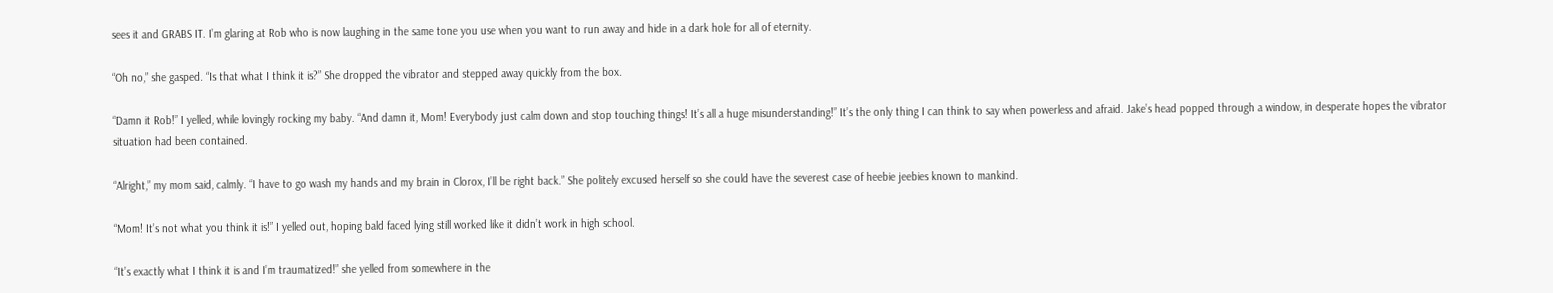sees it and GRABS IT. I’m glaring at Rob who is now laughing in the same tone you use when you want to run away and hide in a dark hole for all of eternity.

“Oh no,” she gasped. “Is that what I think it is?” She dropped the vibrator and stepped away quickly from the box.

“Damn it Rob!” I yelled, while lovingly rocking my baby. “And damn it, Mom! Everybody just calm down and stop touching things! It’s all a huge misunderstanding!” It’s the only thing I can think to say when powerless and afraid. Jake’s head popped through a window, in desperate hopes the vibrator situation had been contained.

“Alright,” my mom said, calmly. “I have to go wash my hands and my brain in Clorox, I’ll be right back.” She politely excused herself so she could have the severest case of heebie jeebies known to mankind.

“Mom! It’s not what you think it is!” I yelled out, hoping bald faced lying still worked like it didn’t work in high school.

“It’s exactly what I think it is and I’m traumatized!” she yelled from somewhere in the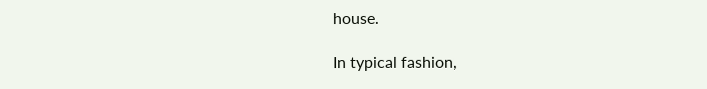house.

In typical fashion,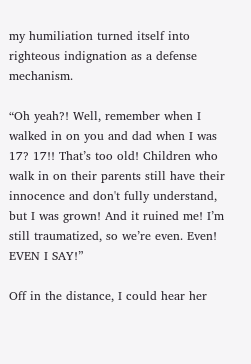my humiliation turned itself into righteous indignation as a defense mechanism.

“Oh yeah?! Well, remember when I walked in on you and dad when I was 17? 17!! That’s too old! Children who walk in on their parents still have their innocence and don't fully understand, but I was grown! And it ruined me! I’m still traumatized, so we’re even. Even! EVEN I SAY!”

Off in the distance, I could hear her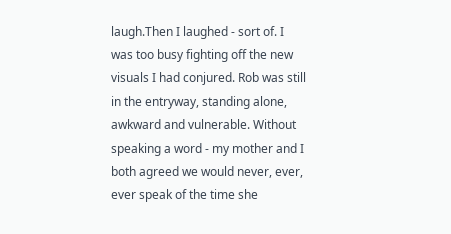laugh.Then I laughed - sort of. I was too busy fighting off the new visuals I had conjured. Rob was still in the entryway, standing alone, awkward and vulnerable. Without speaking a word - my mother and I both agreed we would never, ever, ever speak of the time she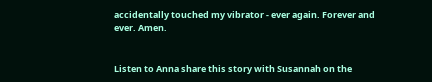accidentally touched my vibrator - ever again. Forever and ever. Amen.


Listen to Anna share this story with Susannah on the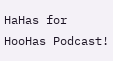HaHas for HooHas Podcast!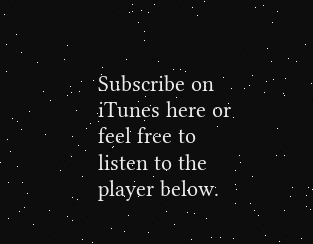Subscribe on iTunes here or feel free to listen to the player below.